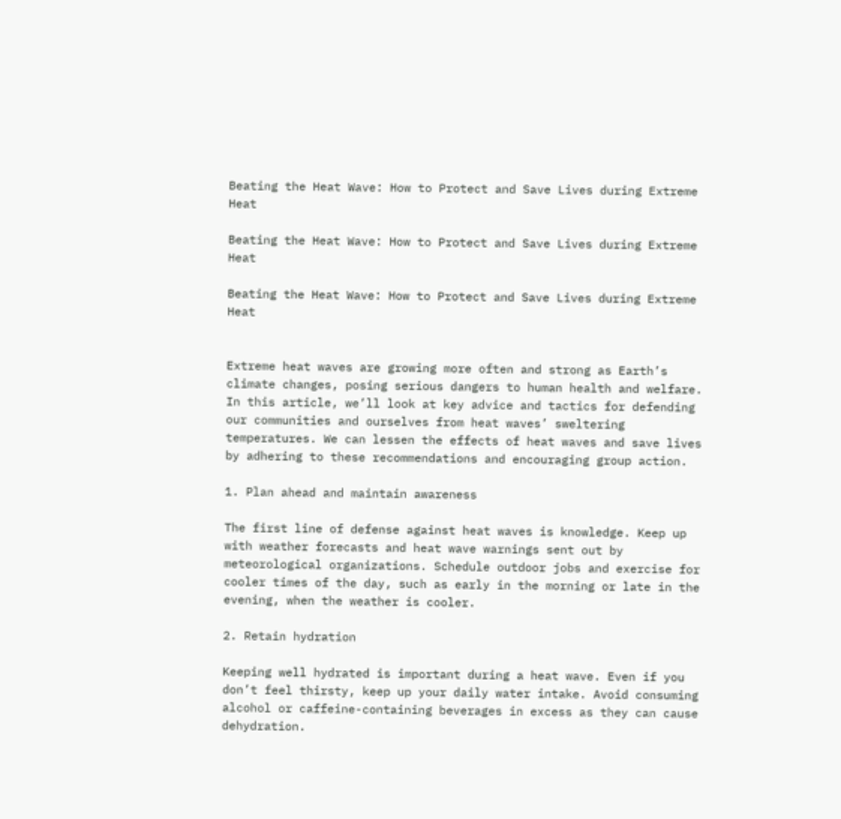Beating the Heat Wave: How to Protect and Save Lives during Extreme Heat

Beating the Heat Wave: How to Protect and Save Lives during Extreme Heat

Beating the Heat Wave: How to Protect and Save Lives during Extreme Heat


Extreme heat waves are growing more often and strong as Earth’s climate changes, posing serious dangers to human health and welfare. In this article, we’ll look at key advice and tactics for defending our communities and ourselves from heat waves’ sweltering temperatures. We can lessen the effects of heat waves and save lives by adhering to these recommendations and encouraging group action.

1. Plan ahead and maintain awareness

The first line of defense against heat waves is knowledge. Keep up with weather forecasts and heat wave warnings sent out by meteorological organizations. Schedule outdoor jobs and exercise for cooler times of the day, such as early in the morning or late in the evening, when the weather is cooler.

2. Retain hydration

Keeping well hydrated is important during a heat wave. Even if you don’t feel thirsty, keep up your daily water intake. Avoid consuming alcohol or caffeine-containing beverages in excess as they can cause dehydration.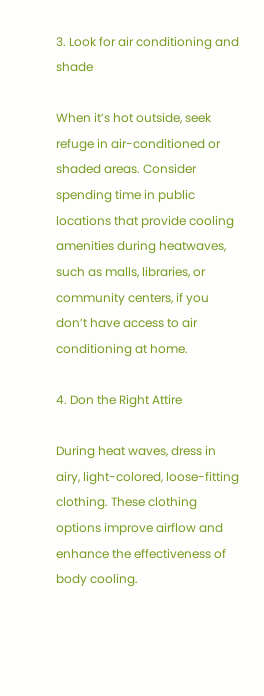3. Look for air conditioning and shade

When it’s hot outside, seek refuge in air-conditioned or shaded areas. Consider spending time in public locations that provide cooling amenities during heatwaves, such as malls, libraries, or community centers, if you don’t have access to air conditioning at home.

4. Don the Right Attire

During heat waves, dress in airy, light-colored, loose-fitting clothing. These clothing options improve airflow and enhance the effectiveness of body cooling.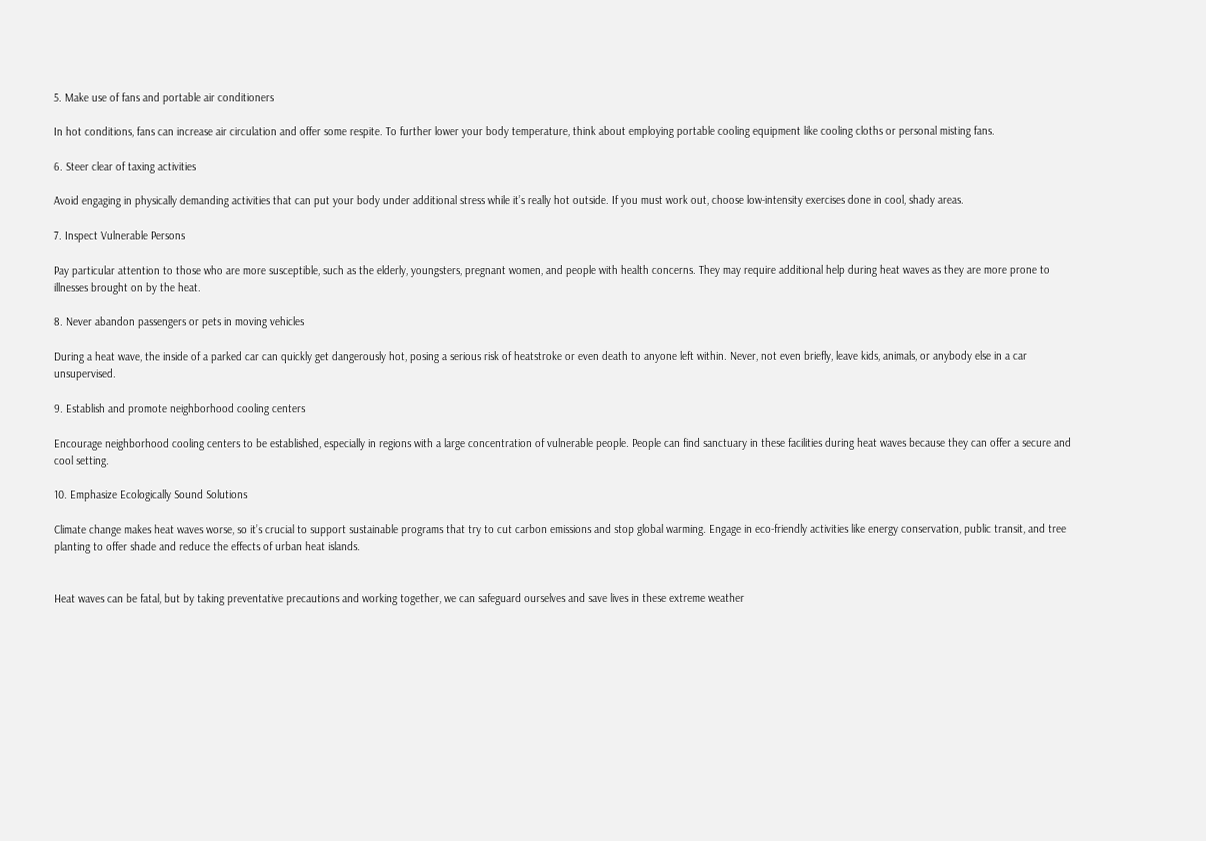5. Make use of fans and portable air conditioners

In hot conditions, fans can increase air circulation and offer some respite. To further lower your body temperature, think about employing portable cooling equipment like cooling cloths or personal misting fans.

6. Steer clear of taxing activities

Avoid engaging in physically demanding activities that can put your body under additional stress while it’s really hot outside. If you must work out, choose low-intensity exercises done in cool, shady areas.

7. Inspect Vulnerable Persons

Pay particular attention to those who are more susceptible, such as the elderly, youngsters, pregnant women, and people with health concerns. They may require additional help during heat waves as they are more prone to illnesses brought on by the heat.

8. Never abandon passengers or pets in moving vehicles

During a heat wave, the inside of a parked car can quickly get dangerously hot, posing a serious risk of heatstroke or even death to anyone left within. Never, not even briefly, leave kids, animals, or anybody else in a car unsupervised.

9. Establish and promote neighborhood cooling centers

Encourage neighborhood cooling centers to be established, especially in regions with a large concentration of vulnerable people. People can find sanctuary in these facilities during heat waves because they can offer a secure and cool setting.

10. Emphasize Ecologically Sound Solutions

Climate change makes heat waves worse, so it’s crucial to support sustainable programs that try to cut carbon emissions and stop global warming. Engage in eco-friendly activities like energy conservation, public transit, and tree planting to offer shade and reduce the effects of urban heat islands.


Heat waves can be fatal, but by taking preventative precautions and working together, we can safeguard ourselves and save lives in these extreme weather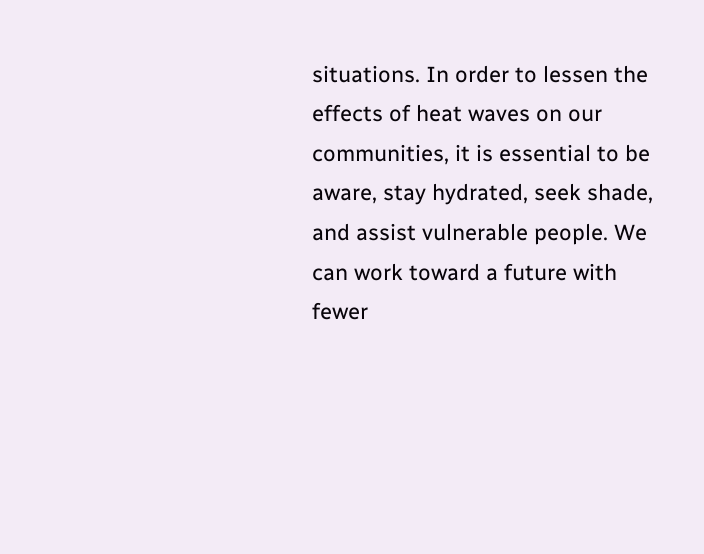situations. In order to lessen the effects of heat waves on our communities, it is essential to be aware, stay hydrated, seek shade, and assist vulnerable people. We can work toward a future with fewer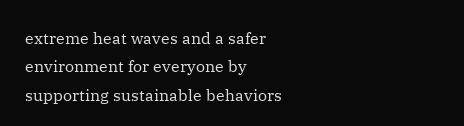extreme heat waves and a safer environment for everyone by supporting sustainable behaviors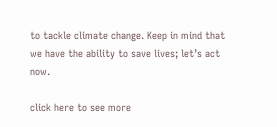to tackle climate change. Keep in mind that we have the ability to save lives; let’s act now.

click here to see more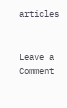articles


Leave a Comment